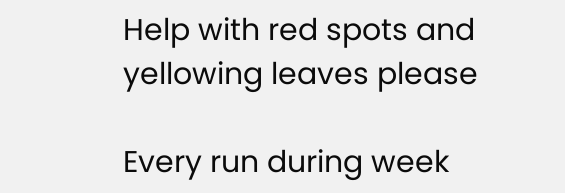Help with red spots and yellowing leaves please

Every run during week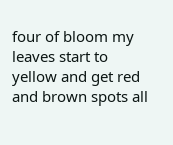four of bloom my leaves start to yellow and get red and brown spots all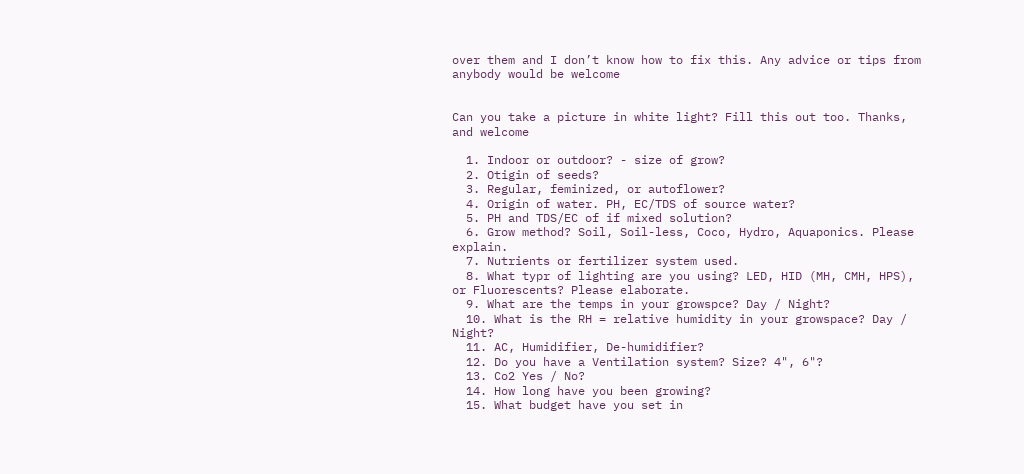over them and I don’t know how to fix this. Any advice or tips from anybody would be welcome


Can you take a picture in white light? Fill this out too. Thanks, and welcome

  1. Indoor or outdoor? - size of grow?
  2. Otigin of seeds?
  3. Regular, feminized, or autoflower?
  4. Origin of water. PH, EC/TDS of source water?
  5. PH and TDS/EC of if mixed solution?
  6. Grow method? Soil, Soil-less, Coco, Hydro, Aquaponics. Please explain.
  7. Nutrients or fertilizer system used.
  8. What typr of lighting are you using? LED, HID (MH, CMH, HPS), or Fluorescents? Please elaborate.
  9. What are the temps in your growspce? Day / Night?
  10. What is the RH = relative humidity in your growspace? Day / Night?
  11. AC, Humidifier, De-humidifier?
  12. Do you have a Ventilation system? Size? 4", 6"?
  13. Co2 Yes / No?
  14. How long have you been growing?
  15. What budget have you set in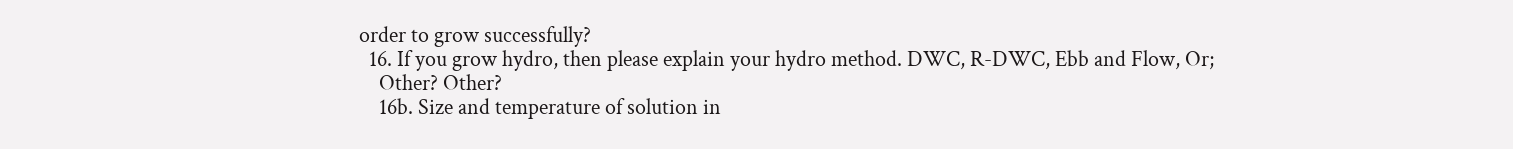order to grow successfully?
  16. If you grow hydro, then please explain your hydro method. DWC, R-DWC, Ebb and Flow, Or;
    Other? Other?
    16b. Size and temperature of solution in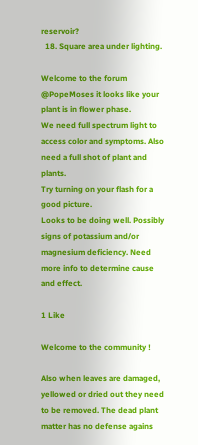reservoir?
  18. Square area under lighting.

Welcome to the forum @PopeMoses it looks like your plant is in flower phase.
We need full spectrum light to access color and symptoms. Also need a full shot of plant and plants.
Try turning on your flash for a good picture.
Looks to be doing well. Possibly signs of potassium and/or magnesium deficiency. Need more info to determine cause and effect.

1 Like

Welcome to the community !

Also when leaves are damaged, yellowed or dried out they need to be removed. The dead plant matter has no defense agains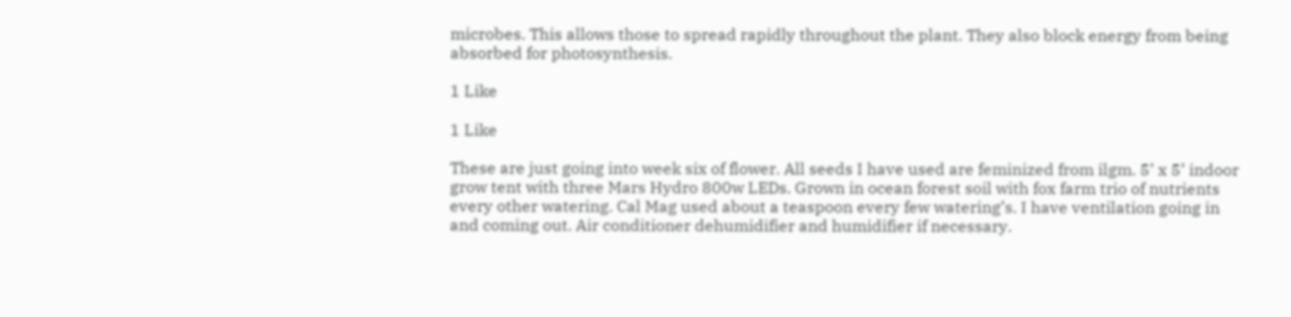microbes. This allows those to spread rapidly throughout the plant. They also block energy from being absorbed for photosynthesis.

1 Like

1 Like

These are just going into week six of flower. All seeds I have used are feminized from ilgm. 5’ x 5’ indoor grow tent with three Mars Hydro 800w LEDs. Grown in ocean forest soil with fox farm trio of nutrients every other watering. Cal Mag used about a teaspoon every few watering’s. I have ventilation going in and coming out. Air conditioner dehumidifier and humidifier if necessary.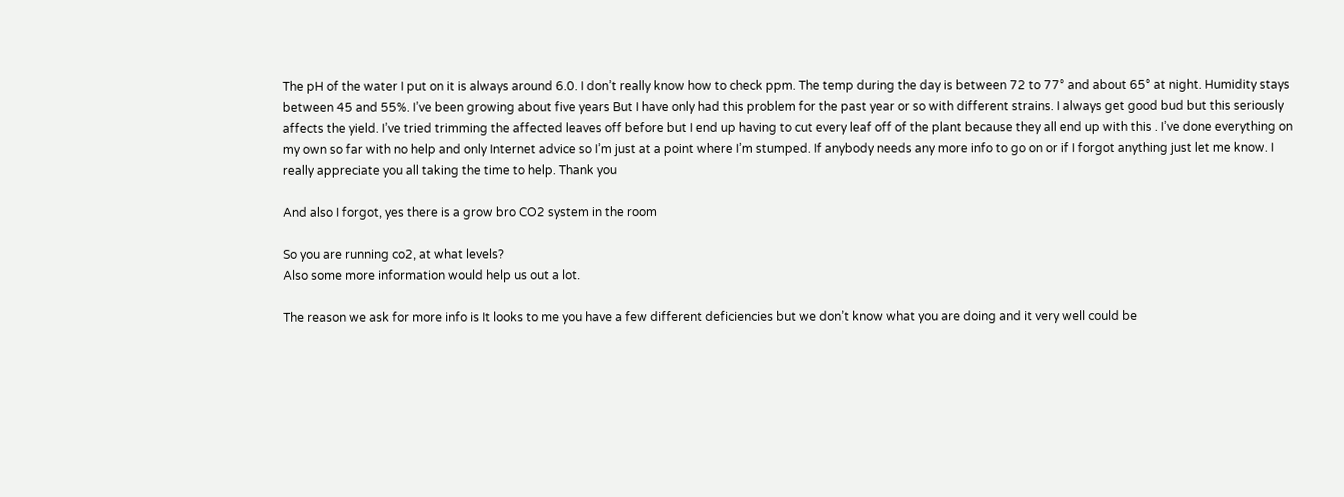The pH of the water I put on it is always around 6.0. I don’t really know how to check ppm. The temp during the day is between 72 to 77° and about 65° at night. Humidity stays between 45 and 55%. I’ve been growing about five years But I have only had this problem for the past year or so with different strains. I always get good bud but this seriously affects the yield. I’ve tried trimming the affected leaves off before but I end up having to cut every leaf off of the plant because they all end up with this . I’ve done everything on my own so far with no help and only Internet advice so I’m just at a point where I’m stumped. If anybody needs any more info to go on or if I forgot anything just let me know. I really appreciate you all taking the time to help. Thank you

And also I forgot, yes there is a grow bro CO2 system in the room

So you are running co2, at what levels?
Also some more information would help us out a lot.

The reason we ask for more info is It looks to me you have a few different deficiencies but we don’t know what you are doing and it very well could be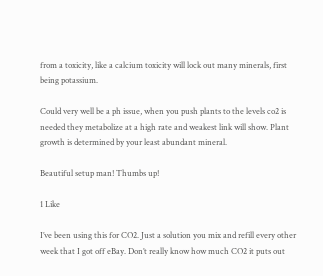from a toxicity, like a calcium toxicity will lock out many minerals, first being potassium.

Could very well be a ph issue, when you push plants to the levels co2 is needed they metabolize at a high rate and weakest link will show. Plant growth is determined by your least abundant mineral.

Beautiful setup man! Thumbs up!

1 Like

I’ve been using this for CO2. Just a solution you mix and refill every other week that I got off eBay. Don’t really know how much CO2 it puts out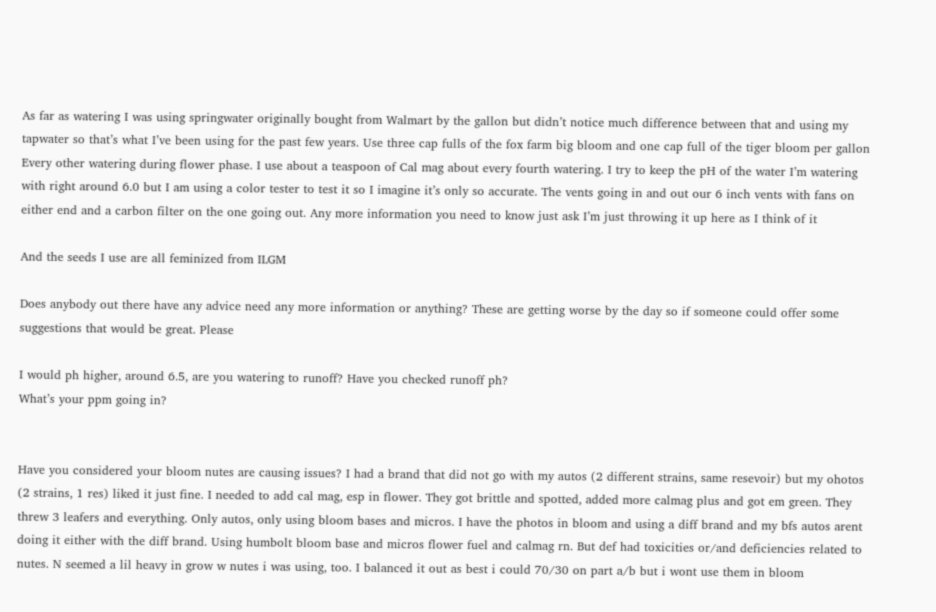As far as watering I was using springwater originally bought from Walmart by the gallon but didn’t notice much difference between that and using my tapwater so that’s what I’ve been using for the past few years. Use three cap fulls of the fox farm big bloom and one cap full of the tiger bloom per gallon Every other watering during flower phase. I use about a teaspoon of Cal mag about every fourth watering. I try to keep the pH of the water I’m watering with right around 6.0 but I am using a color tester to test it so I imagine it’s only so accurate. The vents going in and out our 6 inch vents with fans on either end and a carbon filter on the one going out. Any more information you need to know just ask I’m just throwing it up here as I think of it

And the seeds I use are all feminized from ILGM

Does anybody out there have any advice need any more information or anything? These are getting worse by the day so if someone could offer some suggestions that would be great. Please

I would ph higher, around 6.5, are you watering to runoff? Have you checked runoff ph?
What’s your ppm going in?


Have you considered your bloom nutes are causing issues? I had a brand that did not go with my autos (2 different strains, same resevoir) but my ohotos (2 strains, 1 res) liked it just fine. I needed to add cal mag, esp in flower. They got brittle and spotted, added more calmag plus and got em green. They threw 3 leafers and everything. Only autos, only using bloom bases and micros. I have the photos in bloom and using a diff brand and my bfs autos arent doing it either with the diff brand. Using humbolt bloom base and micros flower fuel and calmag rn. But def had toxicities or/and deficiencies related to nutes. N seemed a lil heavy in grow w nutes i was using, too. I balanced it out as best i could 70/30 on part a/b but i wont use them in bloom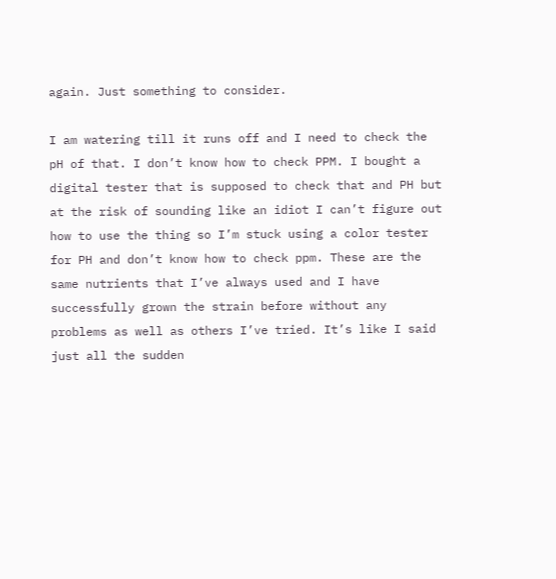again. Just something to consider.

I am watering till it runs off and I need to check the pH of that. I don’t know how to check PPM. I bought a digital tester that is supposed to check that and PH but at the risk of sounding like an idiot I can’t figure out how to use the thing so I’m stuck using a color tester for PH and don’t know how to check ppm. These are the same nutrients that I’ve always used and I have successfully grown the strain before without any problems as well as others I’ve tried. It’s like I said just all the sudden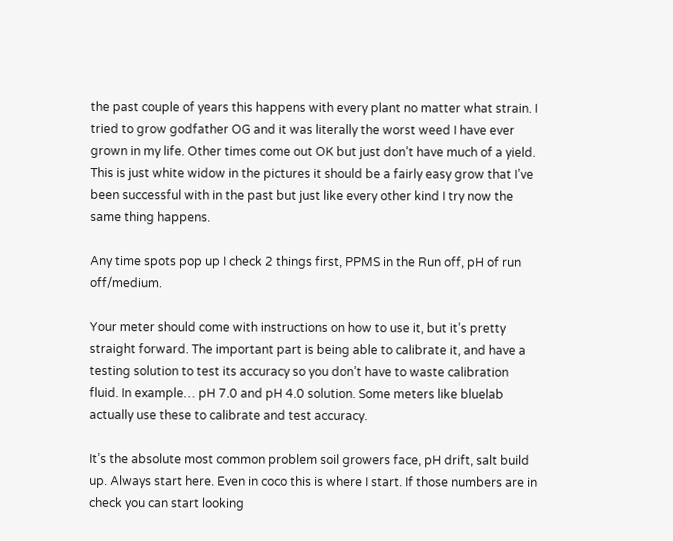the past couple of years this happens with every plant no matter what strain. I tried to grow godfather OG and it was literally the worst weed I have ever grown in my life. Other times come out OK but just don’t have much of a yield. This is just white widow in the pictures it should be a fairly easy grow that I’ve been successful with in the past but just like every other kind I try now the same thing happens.

Any time spots pop up I check 2 things first, PPMS in the Run off, pH of run off/medium.

Your meter should come with instructions on how to use it, but it’s pretty straight forward. The important part is being able to calibrate it, and have a testing solution to test its accuracy so you don’t have to waste calibration fluid. In example… pH 7.0 and pH 4.0 solution. Some meters like bluelab actually use these to calibrate and test accuracy.

It’s the absolute most common problem soil growers face, pH drift, salt build up. Always start here. Even in coco this is where I start. If those numbers are in check you can start looking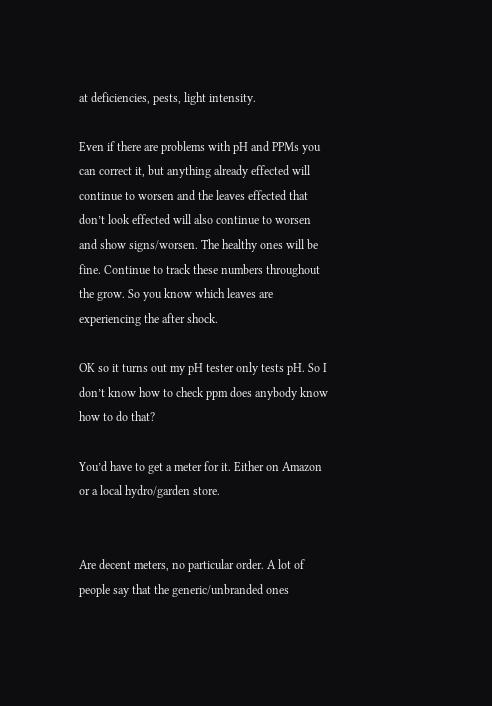at deficiencies, pests, light intensity.

Even if there are problems with pH and PPMs you can correct it, but anything already effected will continue to worsen and the leaves effected that don’t look effected will also continue to worsen and show signs/worsen. The healthy ones will be fine. Continue to track these numbers throughout the grow. So you know which leaves are experiencing the after shock.

OK so it turns out my pH tester only tests pH. So I don’t know how to check ppm does anybody know how to do that?

You’d have to get a meter for it. Either on Amazon or a local hydro/garden store.


Are decent meters, no particular order. A lot of people say that the generic/unbranded ones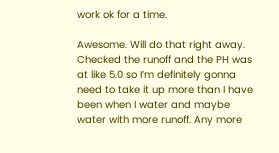work ok for a time.

Awesome. Will do that right away. Checked the runoff and the PH was at like 5.0 so I’m definitely gonna need to take it up more than I have been when I water and maybe water with more runoff. Any more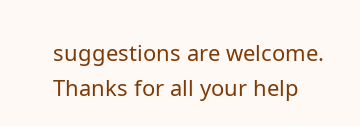suggestions are welcome. Thanks for all your help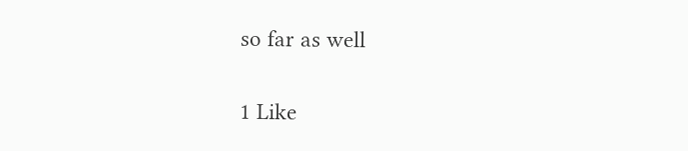so far as well

1 Like